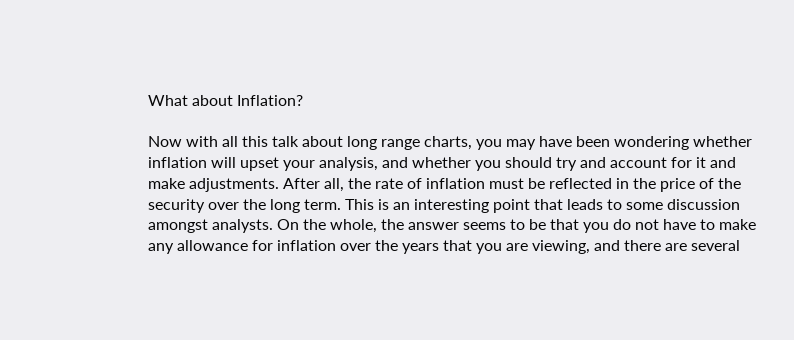What about Inflation?

Now with all this talk about long range charts, you may have been wondering whether inflation will upset your analysis, and whether you should try and account for it and make adjustments. After all, the rate of inflation must be reflected in the price of the security over the long term. This is an interesting point that leads to some discussion amongst analysts. On the whole, the answer seems to be that you do not have to make any allowance for inflation over the years that you are viewing, and there are several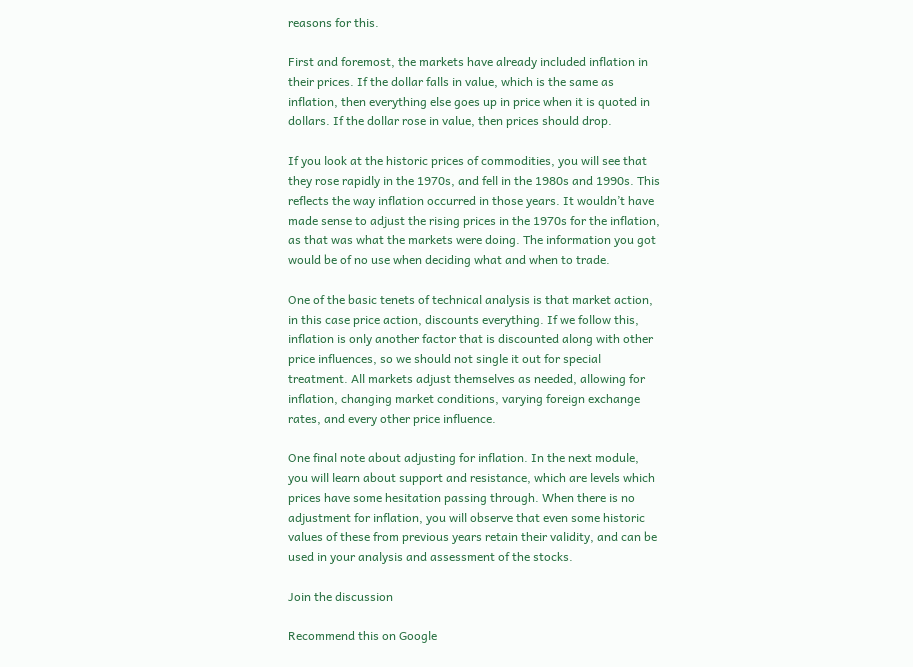reasons for this.

First and foremost, the markets have already included inflation in their prices. If the dollar falls in value, which is the same as inflation, then everything else goes up in price when it is quoted in dollars. If the dollar rose in value, then prices should drop.

If you look at the historic prices of commodities, you will see that they rose rapidly in the 1970s, and fell in the 1980s and 1990s. This reflects the way inflation occurred in those years. It wouldn’t have made sense to adjust the rising prices in the 1970s for the inflation, as that was what the markets were doing. The information you got would be of no use when deciding what and when to trade.

One of the basic tenets of technical analysis is that market action, in this case price action, discounts everything. If we follow this, inflation is only another factor that is discounted along with other price influences, so we should not single it out for special treatment. All markets adjust themselves as needed, allowing for inflation, changing market conditions, varying foreign exchange rates, and every other price influence.

One final note about adjusting for inflation. In the next module, you will learn about support and resistance, which are levels which prices have some hesitation passing through. When there is no adjustment for inflation, you will observe that even some historic values of these from previous years retain their validity, and can be used in your analysis and assessment of the stocks.

Join the discussion

Recommend this on Google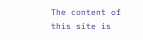The content of this site is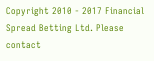Copyright 2010 - 2017 Financial Spread Betting Ltd. Please contact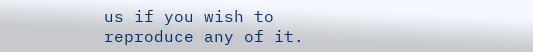us if you wish to reproduce any of it.